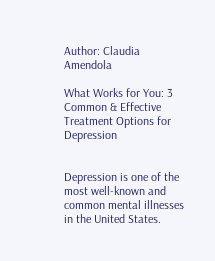Author: Claudia Amendola

What Works for You: 3 Common & Effective Treatment Options for Depression


Depression is one of the most well-known and common mental illnesses in the United States.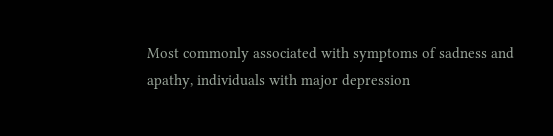Most commonly associated with symptoms of sadness and apathy, individuals with major depression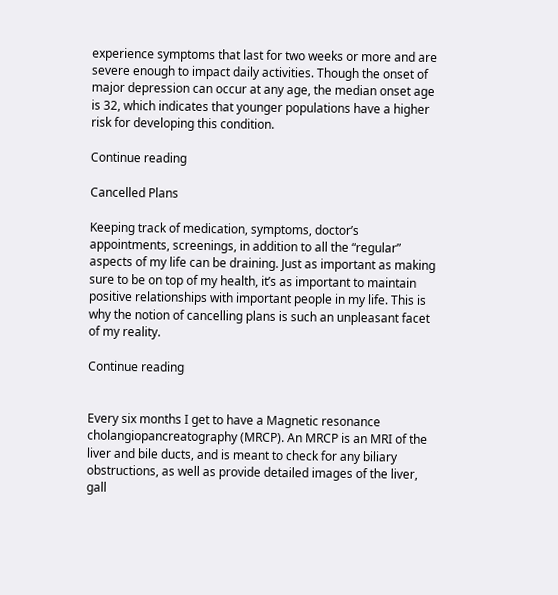experience symptoms that last for two weeks or more and are severe enough to impact daily activities. Though the onset of major depression can occur at any age, the median onset age is 32, which indicates that younger populations have a higher risk for developing this condition.

Continue reading

Cancelled Plans

Keeping track of medication, symptoms, doctor’s appointments, screenings, in addition to all the “regular” aspects of my life can be draining. Just as important as making sure to be on top of my health, it’s as important to maintain positive relationships with important people in my life. This is why the notion of cancelling plans is such an unpleasant facet of my reality.

Continue reading


Every six months I get to have a Magnetic resonance cholangiopancreatography (MRCP). An MRCP is an MRI of the liver and bile ducts, and is meant to check for any biliary obstructions, as well as provide detailed images of the liver, gall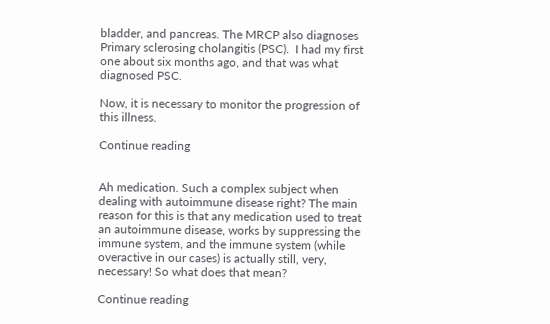bladder, and pancreas. The MRCP also diagnoses Primary sclerosing cholangitis (PSC).  I had my first one about six months ago, and that was what diagnosed PSC.

Now, it is necessary to monitor the progression of this illness.

Continue reading


Ah medication. Such a complex subject when dealing with autoimmune disease right? The main reason for this is that any medication used to treat an autoimmune disease, works by suppressing the immune system, and the immune system (while overactive in our cases) is actually still, very, necessary! So what does that mean?

Continue reading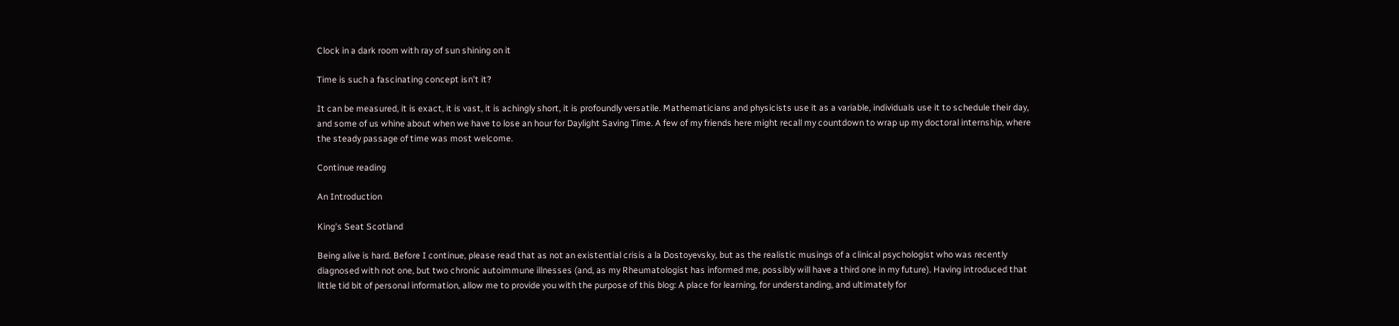Clock in a dark room with ray of sun shining on it

Time is such a fascinating concept isn’t it?

It can be measured, it is exact, it is vast, it is achingly short, it is profoundly versatile. Mathematicians and physicists use it as a variable, individuals use it to schedule their day, and some of us whine about when we have to lose an hour for Daylight Saving Time. A few of my friends here might recall my countdown to wrap up my doctoral internship, where the steady passage of time was most welcome.

Continue reading

An Introduction

King's Seat Scotland

Being alive is hard. Before I continue, please read that as not an existential crisis a la Dostoyevsky, but as the realistic musings of a clinical psychologist who was recently diagnosed with not one, but two chronic autoimmune illnesses (and, as my Rheumatologist has informed me, possibly will have a third one in my future). Having introduced that little tid bit of personal information, allow me to provide you with the purpose of this blog: A place for learning, for understanding, and ultimately for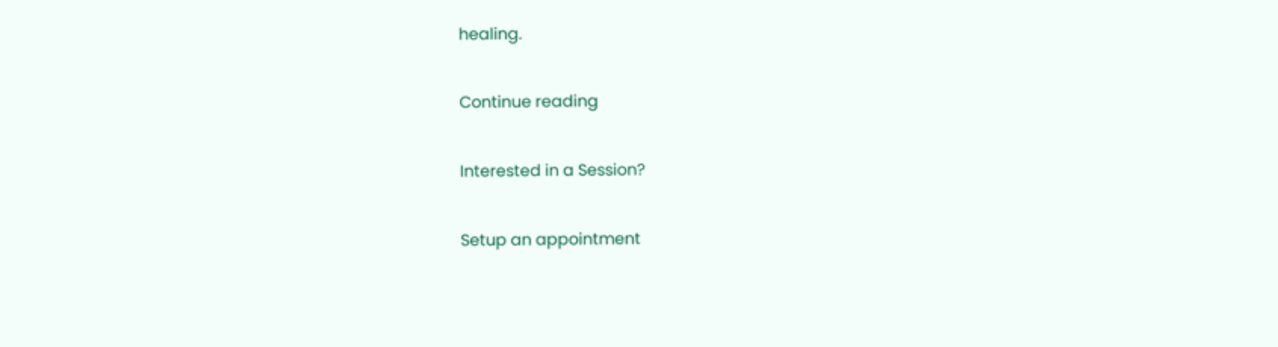healing.

Continue reading

Interested in a Session?

Setup an appointment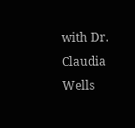with Dr. Claudia Wells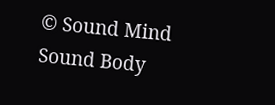© Sound Mind Sound Body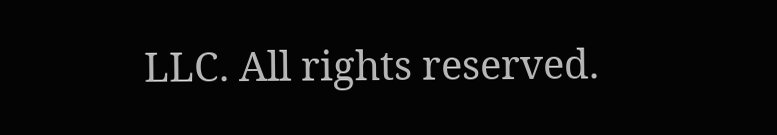LLC. All rights reserved.